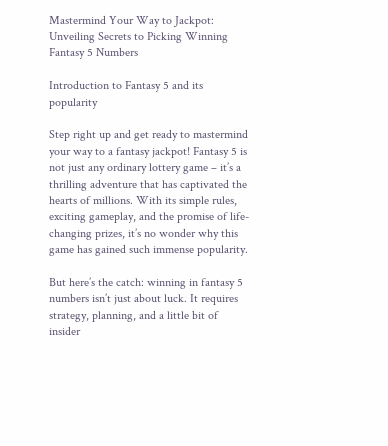Mastermind Your Way to Jackpot: Unveiling Secrets to Picking Winning Fantasy 5 Numbers

Introduction to Fantasy 5 and its popularity

Step right up and get ready to mastermind your way to a fantasy jackpot! Fantasy 5 is not just any ordinary lottery game – it’s a thrilling adventure that has captivated the hearts of millions. With its simple rules, exciting gameplay, and the promise of life-changing prizes, it’s no wonder why this game has gained such immense popularity.

But here’s the catch: winning in fantasy 5 numbers isn’t just about luck. It requires strategy, planning, and a little bit of insider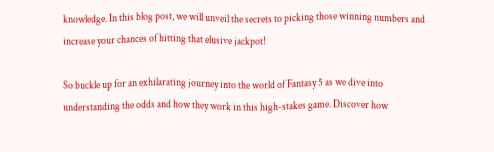knowledge. In this blog post, we will unveil the secrets to picking those winning numbers and increase your chances of hitting that elusive jackpot!

So buckle up for an exhilarating journey into the world of Fantasy 5 as we dive into understanding the odds and how they work in this high-stakes game. Discover how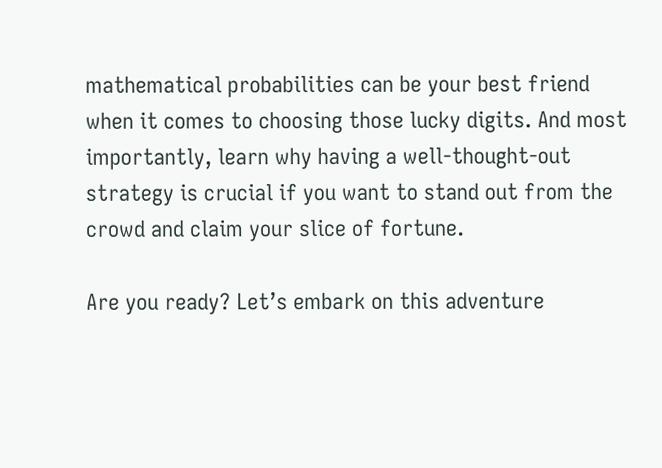mathematical probabilities can be your best friend when it comes to choosing those lucky digits. And most importantly, learn why having a well-thought-out strategy is crucial if you want to stand out from the crowd and claim your slice of fortune.

Are you ready? Let’s embark on this adventure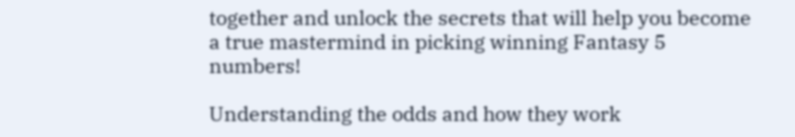together and unlock the secrets that will help you become a true mastermind in picking winning Fantasy 5 numbers!

Understanding the odds and how they work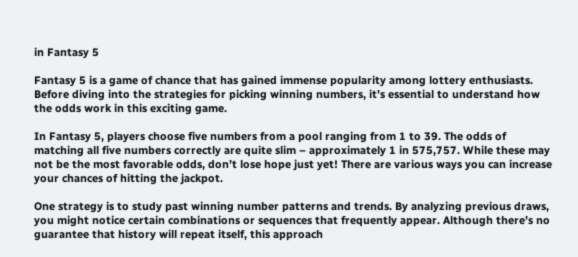in Fantasy 5

Fantasy 5 is a game of chance that has gained immense popularity among lottery enthusiasts. Before diving into the strategies for picking winning numbers, it’s essential to understand how the odds work in this exciting game.

In Fantasy 5, players choose five numbers from a pool ranging from 1 to 39. The odds of matching all five numbers correctly are quite slim – approximately 1 in 575,757. While these may not be the most favorable odds, don’t lose hope just yet! There are various ways you can increase your chances of hitting the jackpot.

One strategy is to study past winning number patterns and trends. By analyzing previous draws, you might notice certain combinations or sequences that frequently appear. Although there’s no guarantee that history will repeat itself, this approach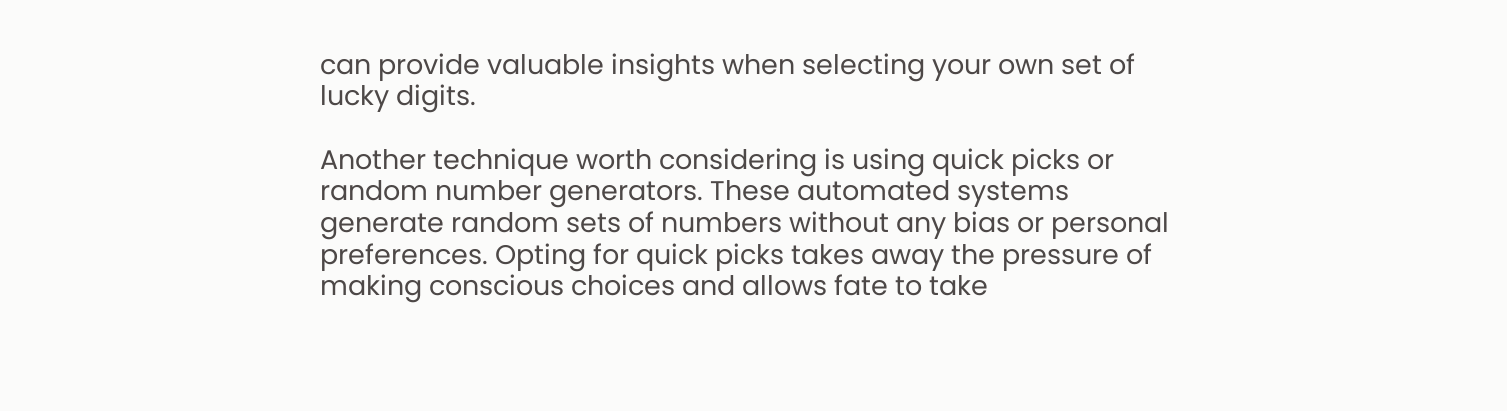can provide valuable insights when selecting your own set of lucky digits.

Another technique worth considering is using quick picks or random number generators. These automated systems generate random sets of numbers without any bias or personal preferences. Opting for quick picks takes away the pressure of making conscious choices and allows fate to take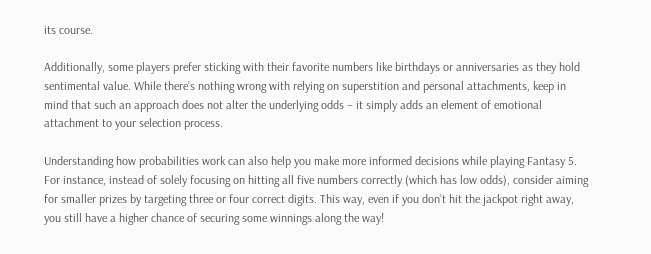its course.

Additionally, some players prefer sticking with their favorite numbers like birthdays or anniversaries as they hold sentimental value. While there’s nothing wrong with relying on superstition and personal attachments, keep in mind that such an approach does not alter the underlying odds – it simply adds an element of emotional attachment to your selection process.

Understanding how probabilities work can also help you make more informed decisions while playing Fantasy 5. For instance, instead of solely focusing on hitting all five numbers correctly (which has low odds), consider aiming for smaller prizes by targeting three or four correct digits. This way, even if you don’t hit the jackpot right away, you still have a higher chance of securing some winnings along the way!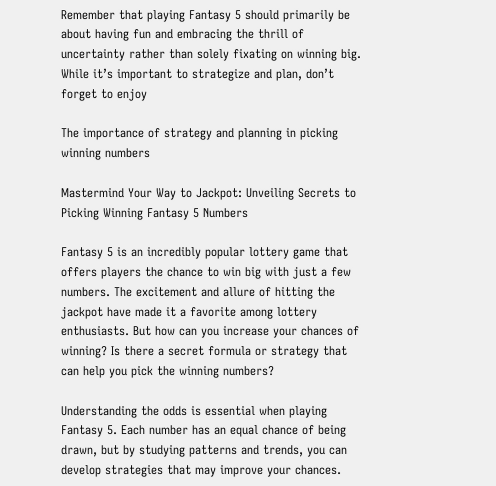Remember that playing Fantasy 5 should primarily be about having fun and embracing the thrill of uncertainty rather than solely fixating on winning big. While it’s important to strategize and plan, don’t forget to enjoy

The importance of strategy and planning in picking winning numbers

Mastermind Your Way to Jackpot: Unveiling Secrets to Picking Winning Fantasy 5 Numbers

Fantasy 5 is an incredibly popular lottery game that offers players the chance to win big with just a few numbers. The excitement and allure of hitting the jackpot have made it a favorite among lottery enthusiasts. But how can you increase your chances of winning? Is there a secret formula or strategy that can help you pick the winning numbers?

Understanding the odds is essential when playing Fantasy 5. Each number has an equal chance of being drawn, but by studying patterns and trends, you can develop strategies that may improve your chances.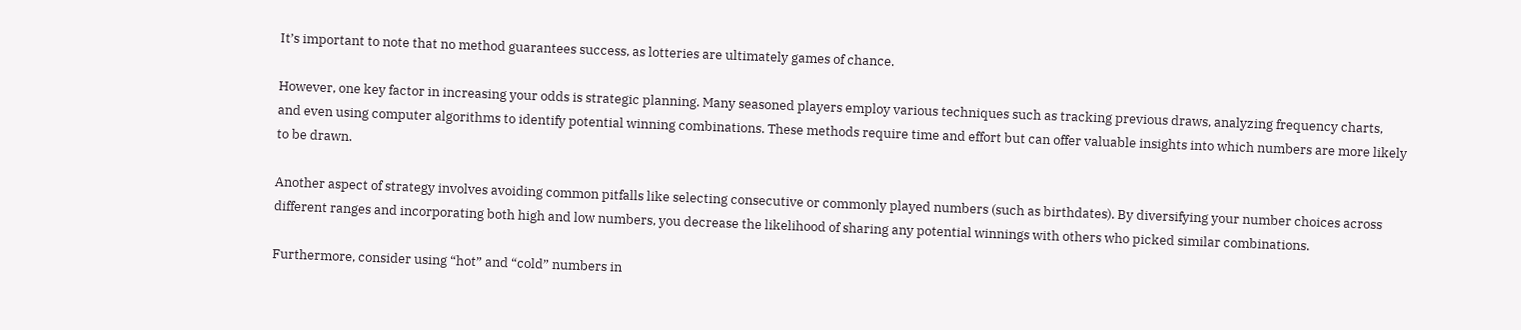It’s important to note that no method guarantees success, as lotteries are ultimately games of chance.

However, one key factor in increasing your odds is strategic planning. Many seasoned players employ various techniques such as tracking previous draws, analyzing frequency charts, and even using computer algorithms to identify potential winning combinations. These methods require time and effort but can offer valuable insights into which numbers are more likely to be drawn.

Another aspect of strategy involves avoiding common pitfalls like selecting consecutive or commonly played numbers (such as birthdates). By diversifying your number choices across different ranges and incorporating both high and low numbers, you decrease the likelihood of sharing any potential winnings with others who picked similar combinations.

Furthermore, consider using “hot” and “cold” numbers in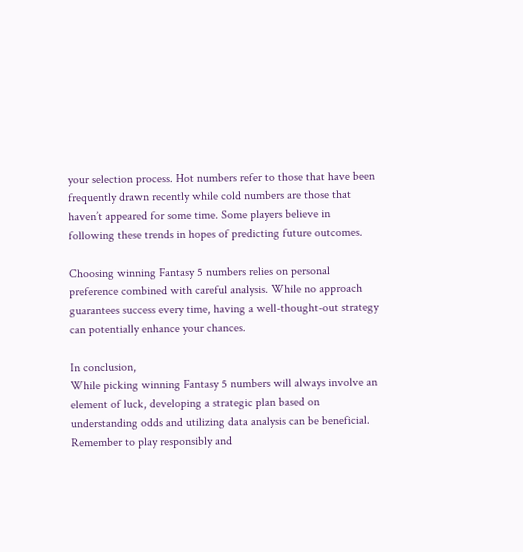your selection process. Hot numbers refer to those that have been frequently drawn recently while cold numbers are those that haven’t appeared for some time. Some players believe in following these trends in hopes of predicting future outcomes.

Choosing winning Fantasy 5 numbers relies on personal preference combined with careful analysis. While no approach guarantees success every time, having a well-thought-out strategy can potentially enhance your chances.

In conclusion,
While picking winning Fantasy 5 numbers will always involve an element of luck, developing a strategic plan based on understanding odds and utilizing data analysis can be beneficial. Remember to play responsibly and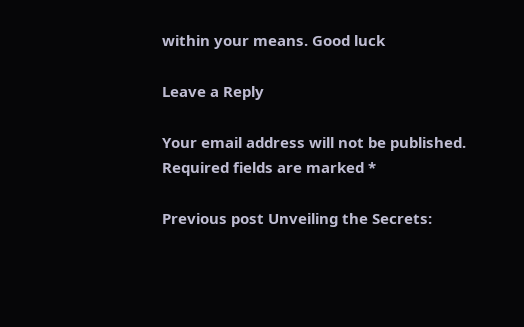within your means. Good luck

Leave a Reply

Your email address will not be published. Required fields are marked *

Previous post Unveiling the Secrets: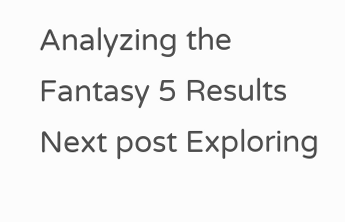Analyzing the Fantasy 5 Results
Next post Exploring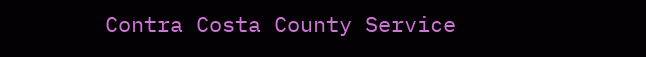Contra Costa County Service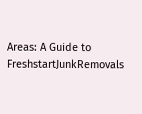Areas: A Guide to FreshstartJunkRemovals